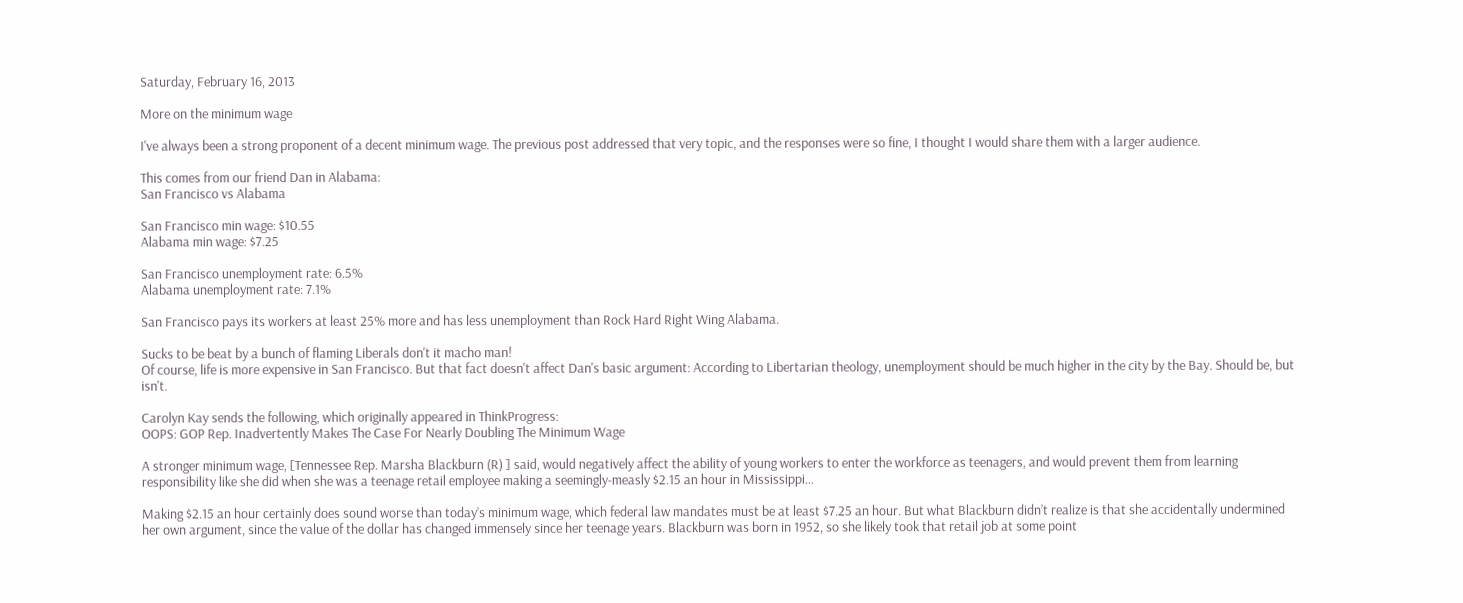Saturday, February 16, 2013

More on the minimum wage

I've always been a strong proponent of a decent minimum wage. The previous post addressed that very topic, and the responses were so fine, I thought I would share them with a larger audience.

This comes from our friend Dan in Alabama:
San Francisco vs Alabama

San Francisco min wage: $10.55
Alabama min wage: $7.25

San Francisco unemployment rate: 6.5%
Alabama unemployment rate: 7.1%

San Francisco pays its workers at least 25% more and has less unemployment than Rock Hard Right Wing Alabama.

Sucks to be beat by a bunch of flaming Liberals don't it macho man!
Of course, life is more expensive in San Francisco. But that fact doesn't affect Dan's basic argument: According to Libertarian theology, unemployment should be much higher in the city by the Bay. Should be, but isn't.

Carolyn Kay sends the following, which originally appeared in ThinkProgress:
OOPS: GOP Rep. Inadvertently Makes The Case For Nearly Doubling The Minimum Wage

A stronger minimum wage, [Tennessee Rep. Marsha Blackburn (R) ] said, would negatively affect the ability of young workers to enter the workforce as teenagers, and would prevent them from learning responsibility like she did when she was a teenage retail employee making a seemingly-measly $2.15 an hour in Mississippi…

Making $2.15 an hour certainly does sound worse than today’s minimum wage, which federal law mandates must be at least $7.25 an hour. But what Blackburn didn’t realize is that she accidentally undermined her own argument, since the value of the dollar has changed immensely since her teenage years. Blackburn was born in 1952, so she likely took that retail job at some point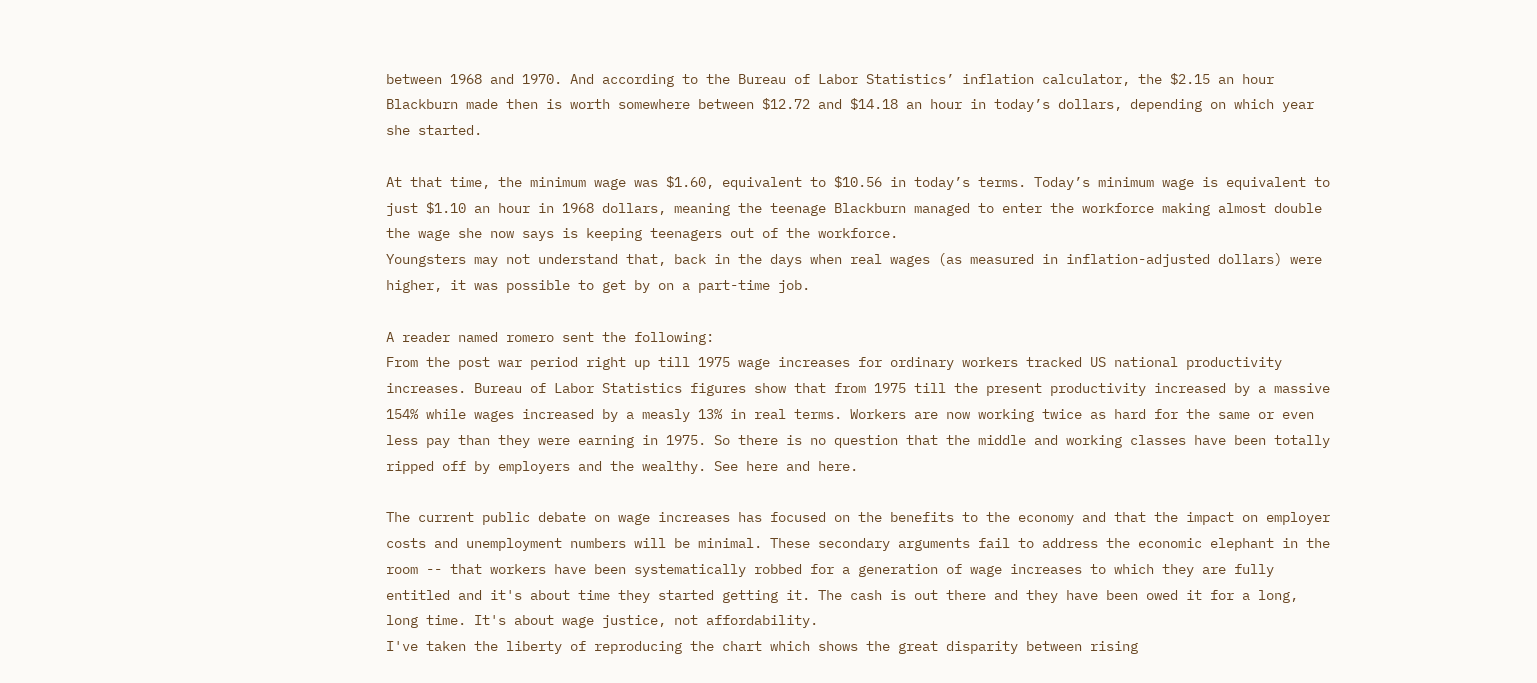between 1968 and 1970. And according to the Bureau of Labor Statistics’ inflation calculator, the $2.15 an hour Blackburn made then is worth somewhere between $12.72 and $14.18 an hour in today’s dollars, depending on which year she started.

At that time, the minimum wage was $1.60, equivalent to $10.56 in today’s terms. Today’s minimum wage is equivalent to just $1.10 an hour in 1968 dollars, meaning the teenage Blackburn managed to enter the workforce making almost double the wage she now says is keeping teenagers out of the workforce.
Youngsters may not understand that, back in the days when real wages (as measured in inflation-adjusted dollars) were higher, it was possible to get by on a part-time job.

A reader named romero sent the following:
From the post war period right up till 1975 wage increases for ordinary workers tracked US national productivity increases. Bureau of Labor Statistics figures show that from 1975 till the present productivity increased by a massive 154% while wages increased by a measly 13% in real terms. Workers are now working twice as hard for the same or even less pay than they were earning in 1975. So there is no question that the middle and working classes have been totally ripped off by employers and the wealthy. See here and here.

The current public debate on wage increases has focused on the benefits to the economy and that the impact on employer costs and unemployment numbers will be minimal. These secondary arguments fail to address the economic elephant in the room -- that workers have been systematically robbed for a generation of wage increases to which they are fully entitled and it's about time they started getting it. The cash is out there and they have been owed it for a long, long time. It's about wage justice, not affordability.
I've taken the liberty of reproducing the chart which shows the great disparity between rising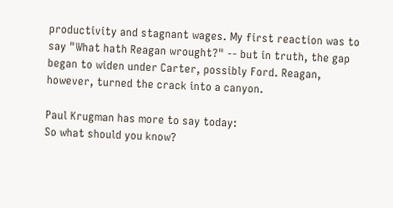productivity and stagnant wages. My first reaction was to say "What hath Reagan wrought?" -- but in truth, the gap began to widen under Carter, possibly Ford. Reagan, however, turned the crack into a canyon.

Paul Krugman has more to say today:
So what should you know?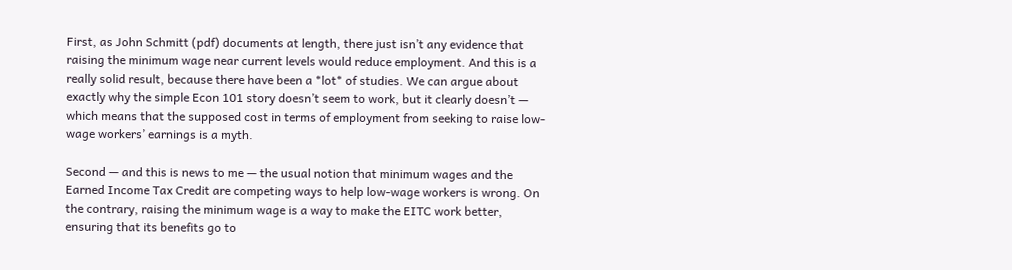First, as John Schmitt (pdf) documents at length, there just isn’t any evidence that raising the minimum wage near current levels would reduce employment. And this is a really solid result, because there have been a *lot* of studies. We can argue about exactly why the simple Econ 101 story doesn’t seem to work, but it clearly doesn’t — which means that the supposed cost in terms of employment from seeking to raise low-wage workers’ earnings is a myth.

Second — and this is news to me — the usual notion that minimum wages and the Earned Income Tax Credit are competing ways to help low-wage workers is wrong. On the contrary, raising the minimum wage is a way to make the EITC work better, ensuring that its benefits go to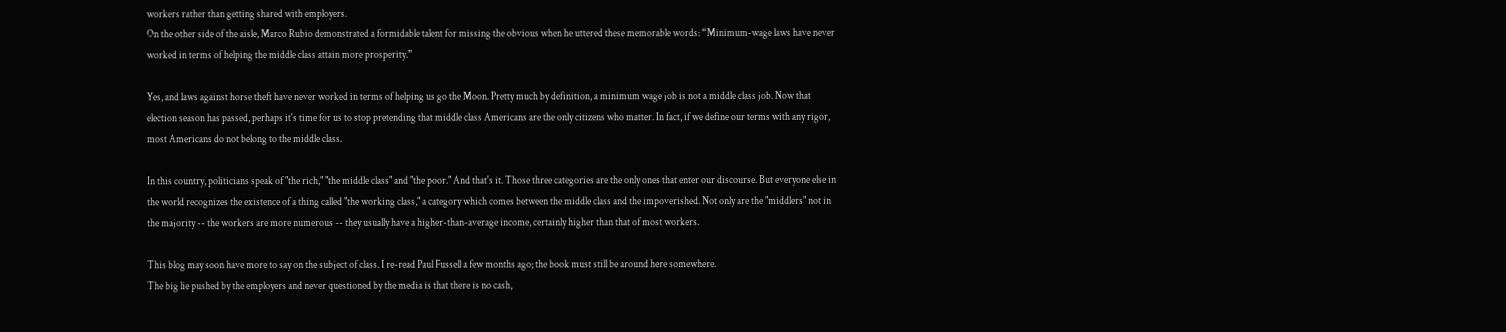workers rather than getting shared with employers.
On the other side of the aisle, Marco Rubio demonstrated a formidable talent for missing the obvious when he uttered these memorable words: “Minimum-wage laws have never worked in terms of helping the middle class attain more prosperity.”

Yes, and laws against horse theft have never worked in terms of helping us go the Moon. Pretty much by definition, a minimum wage job is not a middle class job. Now that election season has passed, perhaps it's time for us to stop pretending that middle class Americans are the only citizens who matter. In fact, if we define our terms with any rigor, most Americans do not belong to the middle class.

In this country, politicians speak of "the rich," "the middle class" and "the poor." And that's it. Those three categories are the only ones that enter our discourse. But everyone else in the world recognizes the existence of a thing called "the working class," a category which comes between the middle class and the impoverished. Not only are the "middlers" not in the majority -- the workers are more numerous -- they usually have a higher-than-average income, certainly higher than that of most workers.

This blog may soon have more to say on the subject of class. I re-read Paul Fussell a few months ago; the book must still be around here somewhere.
The big lie pushed by the employers and never questioned by the media is that there is no cash,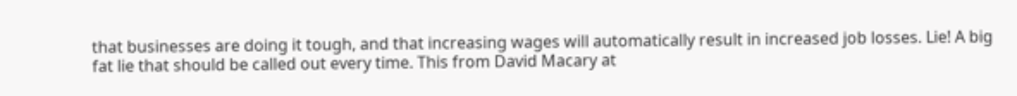that businesses are doing it tough, and that increasing wages will automatically result in increased job losses. Lie! A big fat lie that should be called out every time. This from David Macary at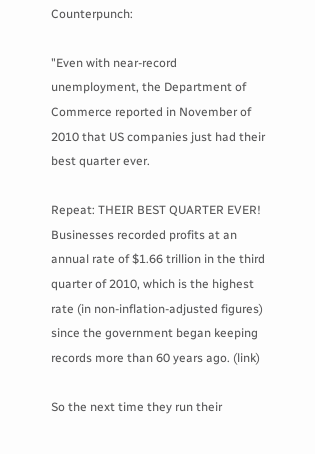Counterpunch:

"Even with near-record unemployment, the Department of Commerce reported in November of 2010 that US companies just had their best quarter ever.

Repeat: THEIR BEST QUARTER EVER! Businesses recorded profits at an annual rate of $1.66 trillion in the third quarter of 2010, which is the highest rate (in non-inflation-adjusted figures) since the government began keeping records more than 60 years ago. (link)

So the next time they run their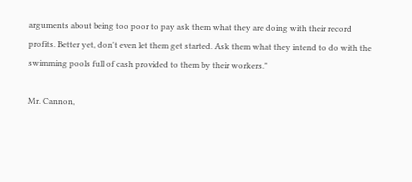arguments about being too poor to pay ask them what they are doing with their record profits. Better yet, don't even let them get started. Ask them what they intend to do with the swimming pools full of cash provided to them by their workers."

Mr. Cannon,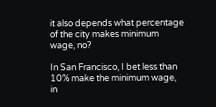it also depends what percentage of the city makes minimum wage, no?

In San Francisco, I bet less than 10% make the minimum wage, in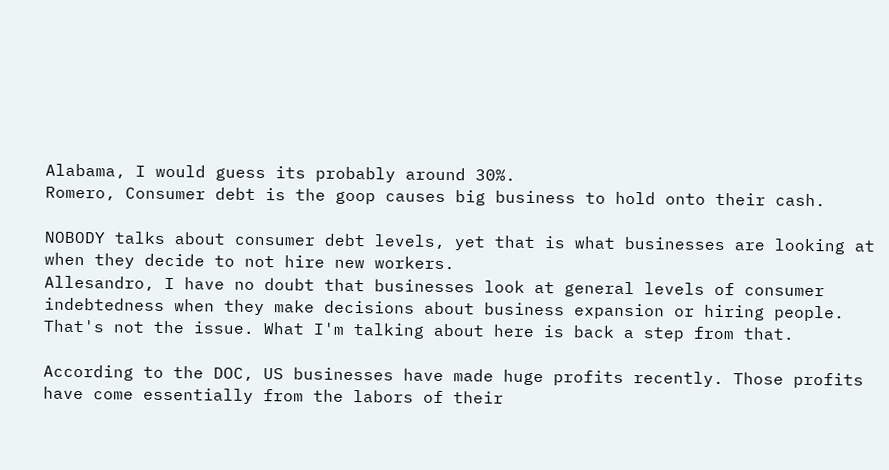Alabama, I would guess its probably around 30%.
Romero, Consumer debt is the goop causes big business to hold onto their cash.

NOBODY talks about consumer debt levels, yet that is what businesses are looking at when they decide to not hire new workers.
Allesandro, I have no doubt that businesses look at general levels of consumer indebtedness when they make decisions about business expansion or hiring people. That's not the issue. What I'm talking about here is back a step from that.

According to the DOC, US businesses have made huge profits recently. Those profits have come essentially from the labors of their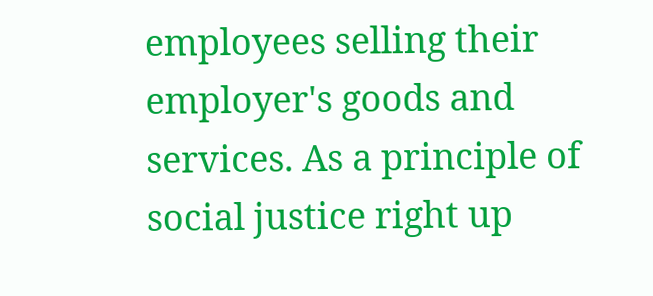employees selling their employer's goods and services. As a principle of social justice right up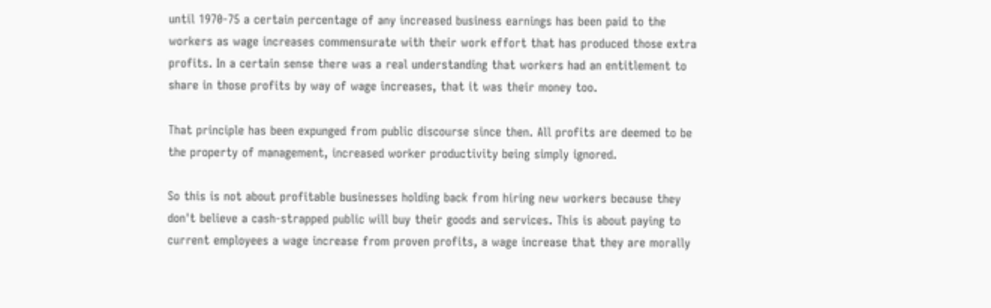until 1970-75 a certain percentage of any increased business earnings has been paid to the workers as wage increases commensurate with their work effort that has produced those extra profits. In a certain sense there was a real understanding that workers had an entitlement to share in those profits by way of wage increases, that it was their money too.

That principle has been expunged from public discourse since then. All profits are deemed to be the property of management, increased worker productivity being simply ignored.

So this is not about profitable businesses holding back from hiring new workers because they don't believe a cash-strapped public will buy their goods and services. This is about paying to current employees a wage increase from proven profits, a wage increase that they are morally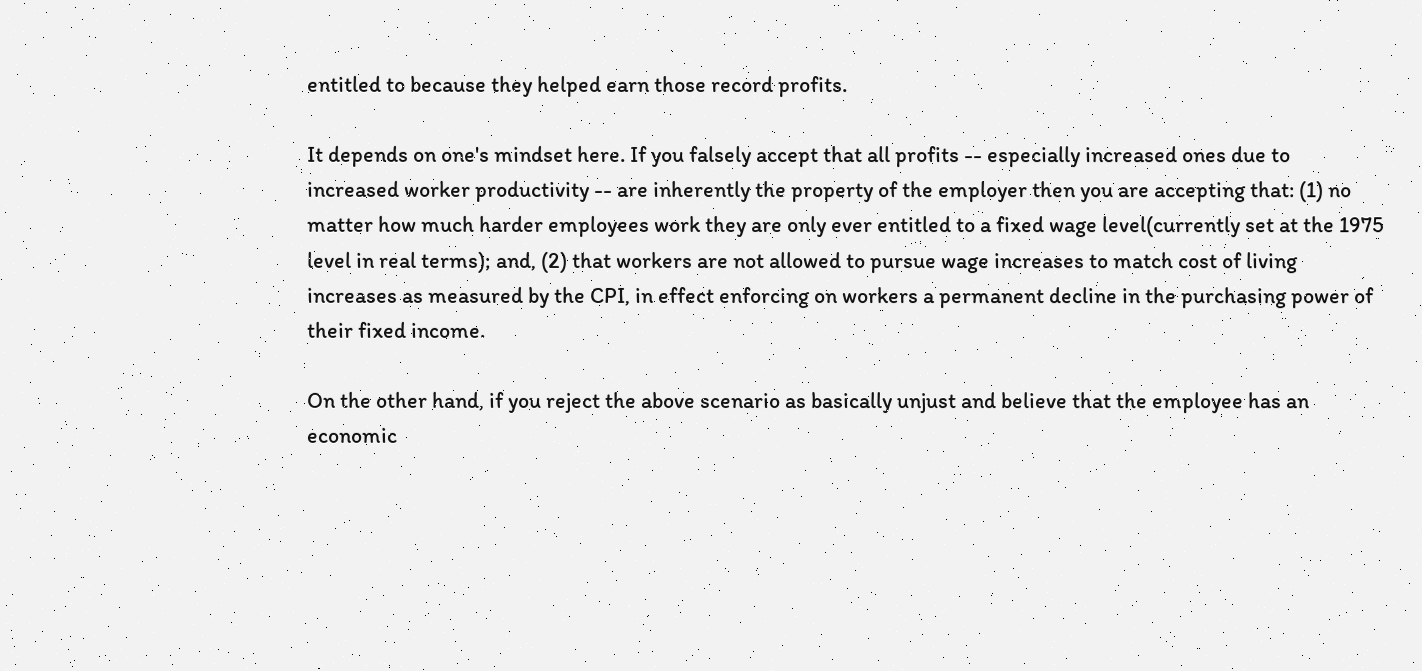entitled to because they helped earn those record profits.

It depends on one's mindset here. If you falsely accept that all profits -- especially increased ones due to increased worker productivity -- are inherently the property of the employer then you are accepting that: (1) no matter how much harder employees work they are only ever entitled to a fixed wage level(currently set at the 1975 level in real terms); and, (2) that workers are not allowed to pursue wage increases to match cost of living increases as measured by the CPI, in effect enforcing on workers a permanent decline in the purchasing power of their fixed income.

On the other hand, if you reject the above scenario as basically unjust and believe that the employee has an economic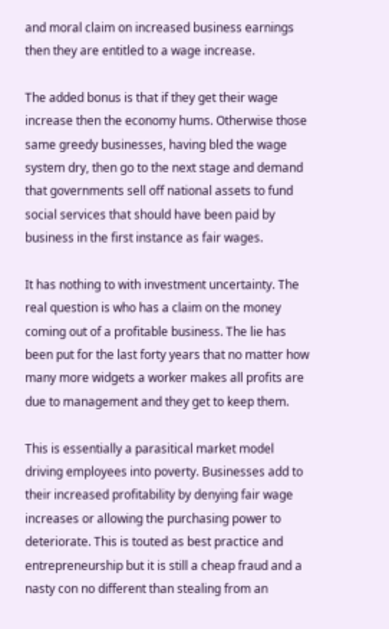and moral claim on increased business earnings then they are entitled to a wage increase.

The added bonus is that if they get their wage increase then the economy hums. Otherwise those same greedy businesses, having bled the wage system dry, then go to the next stage and demand that governments sell off national assets to fund social services that should have been paid by business in the first instance as fair wages.

It has nothing to with investment uncertainty. The real question is who has a claim on the money coming out of a profitable business. The lie has been put for the last forty years that no matter how many more widgets a worker makes all profits are due to management and they get to keep them.

This is essentially a parasitical market model driving employees into poverty. Businesses add to their increased profitability by denying fair wage increases or allowing the purchasing power to deteriorate. This is touted as best practice and entrepreneurship but it is still a cheap fraud and a nasty con no different than stealing from an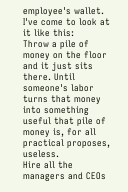employee's wallet.
I've come to look at it like this:
Throw a pile of money on the floor and it just sits there. Until someone's labor turns that money into something useful that pile of money is, for all practical proposes, useless.
Hire all the managers and CEOs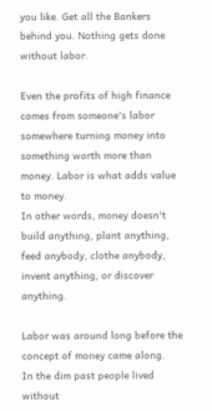you like. Get all the Bankers behind you. Nothing gets done without labor.

Even the profits of high finance comes from someone's labor somewhere turning money into something worth more than money. Labor is what adds value to money.
In other words, money doesn't build anything, plant anything, feed anybody, clothe anybody, invent anything, or discover anything.

Labor was around long before the concept of money came along.
In the dim past people lived without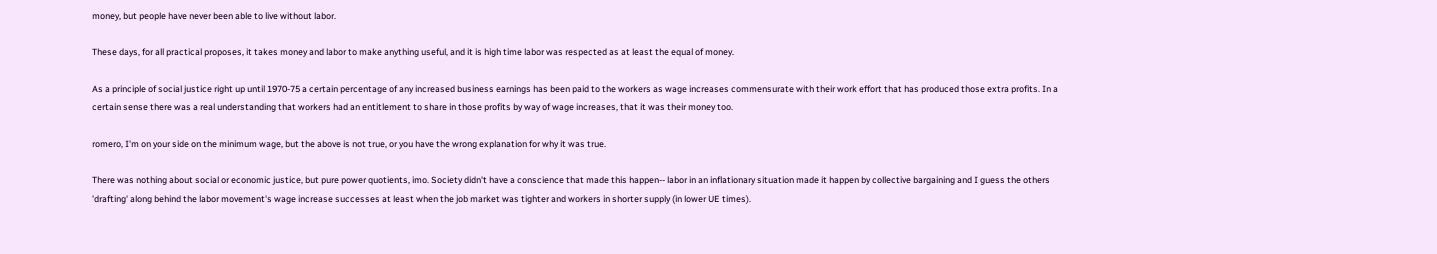money, but people have never been able to live without labor.

These days, for all practical proposes, it takes money and labor to make anything useful, and it is high time labor was respected as at least the equal of money.

As a principle of social justice right up until 1970-75 a certain percentage of any increased business earnings has been paid to the workers as wage increases commensurate with their work effort that has produced those extra profits. In a certain sense there was a real understanding that workers had an entitlement to share in those profits by way of wage increases, that it was their money too.

romero, I'm on your side on the minimum wage, but the above is not true, or you have the wrong explanation for why it was true.

There was nothing about social or economic justice, but pure power quotients, imo. Society didn't have a conscience that made this happen-- labor in an inflationary situation made it happen by collective bargaining and I guess the others 'drafting' along behind the labor movement's wage increase successes at least when the job market was tighter and workers in shorter supply (in lower UE times).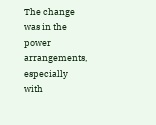The change was in the power arrangements, especially with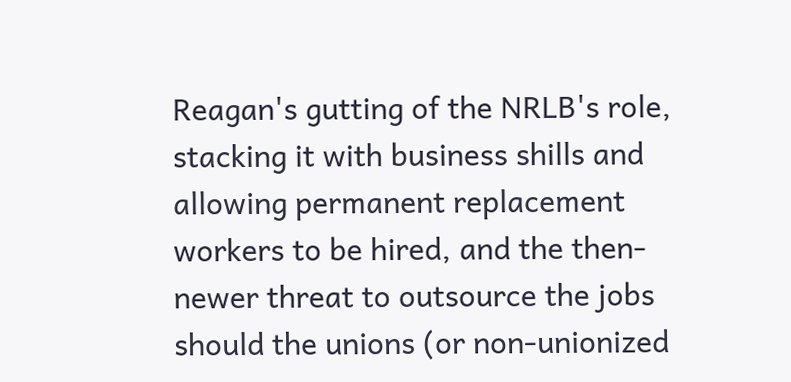Reagan's gutting of the NRLB's role, stacking it with business shills and allowing permanent replacement workers to be hired, and the then-newer threat to outsource the jobs should the unions (or non-unionized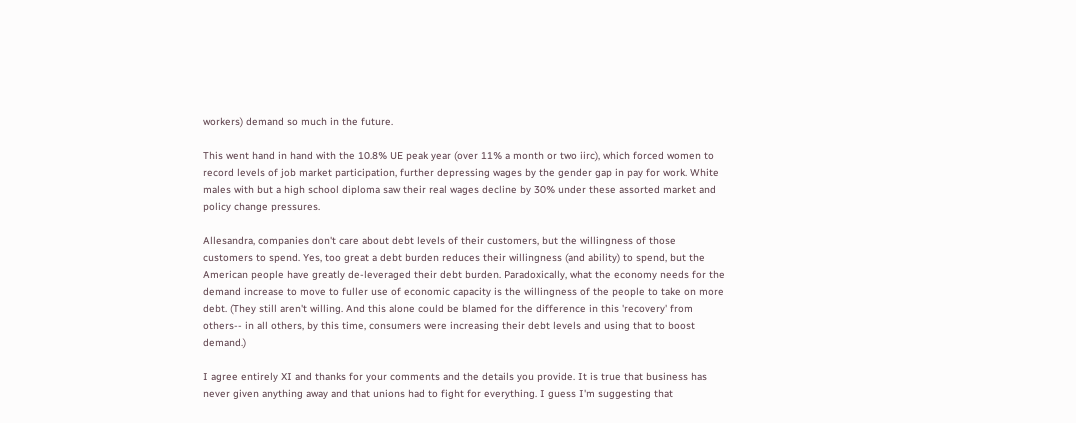workers) demand so much in the future.

This went hand in hand with the 10.8% UE peak year (over 11% a month or two iirc), which forced women to record levels of job market participation, further depressing wages by the gender gap in pay for work. White males with but a high school diploma saw their real wages decline by 30% under these assorted market and policy change pressures.

Allesandra, companies don't care about debt levels of their customers, but the willingness of those customers to spend. Yes, too great a debt burden reduces their willingness (and ability) to spend, but the American people have greatly de-leveraged their debt burden. Paradoxically, what the economy needs for the demand increase to move to fuller use of economic capacity is the willingness of the people to take on more debt. (They still aren't willing. And this alone could be blamed for the difference in this 'recovery' from others-- in all others, by this time, consumers were increasing their debt levels and using that to boost demand.)

I agree entirely XI and thanks for your comments and the details you provide. It is true that business has never given anything away and that unions had to fight for everything. I guess I'm suggesting that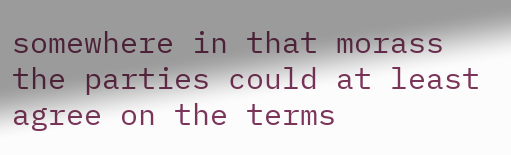somewhere in that morass the parties could at least agree on the terms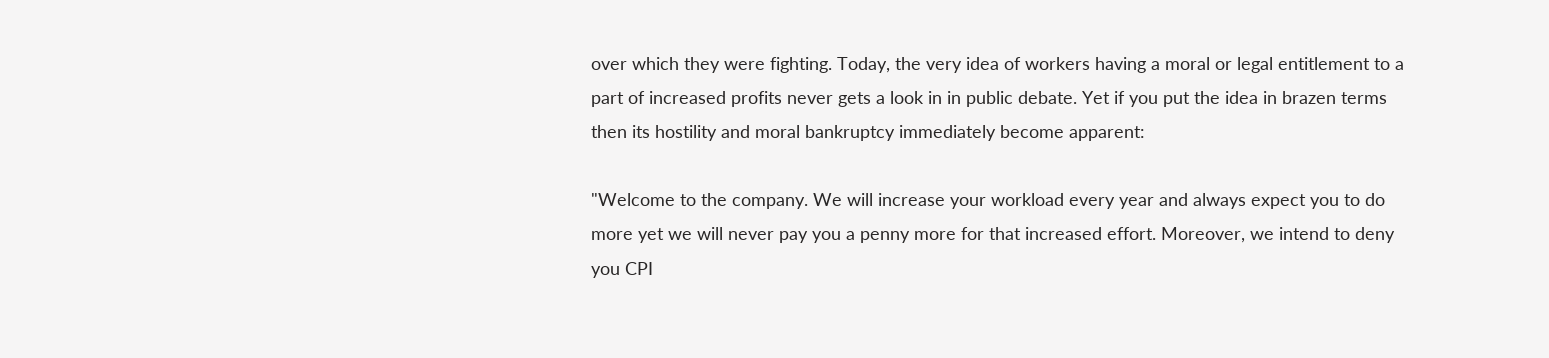over which they were fighting. Today, the very idea of workers having a moral or legal entitlement to a part of increased profits never gets a look in in public debate. Yet if you put the idea in brazen terms then its hostility and moral bankruptcy immediately become apparent:

"Welcome to the company. We will increase your workload every year and always expect you to do more yet we will never pay you a penny more for that increased effort. Moreover, we intend to deny you CPI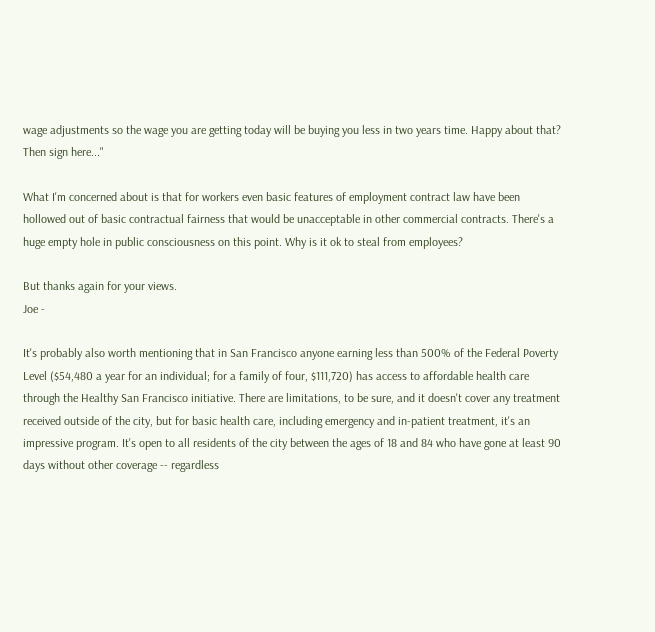wage adjustments so the wage you are getting today will be buying you less in two years time. Happy about that? Then sign here..."

What I'm concerned about is that for workers even basic features of employment contract law have been hollowed out of basic contractual fairness that would be unacceptable in other commercial contracts. There's a huge empty hole in public consciousness on this point. Why is it ok to steal from employees?

But thanks again for your views.
Joe -

It's probably also worth mentioning that in San Francisco anyone earning less than 500% of the Federal Poverty Level ($54,480 a year for an individual; for a family of four, $111,720) has access to affordable health care through the Healthy San Francisco initiative. There are limitations, to be sure, and it doesn't cover any treatment received outside of the city, but for basic health care, including emergency and in-patient treatment, it's an impressive program. It's open to all residents of the city between the ages of 18 and 84 who have gone at least 90 days without other coverage -- regardless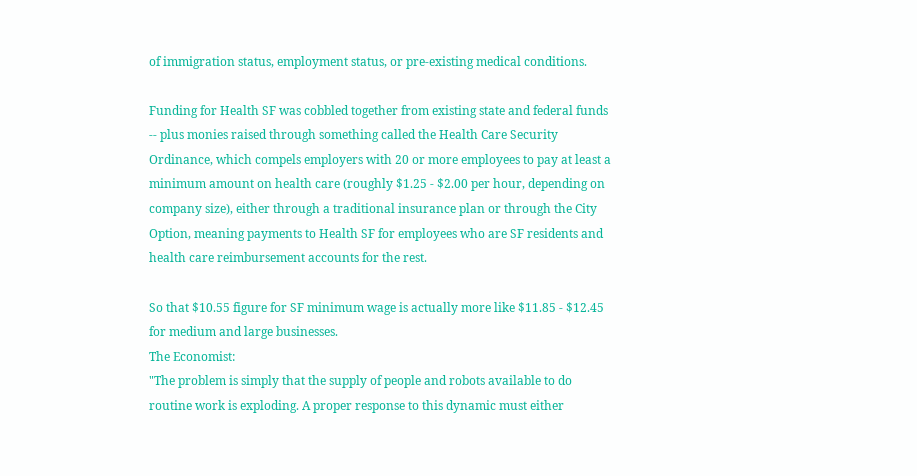of immigration status, employment status, or pre-existing medical conditions.

Funding for Health SF was cobbled together from existing state and federal funds -- plus monies raised through something called the Health Care Security Ordinance, which compels employers with 20 or more employees to pay at least a minimum amount on health care (roughly $1.25 - $2.00 per hour, depending on company size), either through a traditional insurance plan or through the City Option, meaning payments to Health SF for employees who are SF residents and health care reimbursement accounts for the rest.

So that $10.55 figure for SF minimum wage is actually more like $11.85 - $12.45 for medium and large businesses.
The Economist:
"The problem is simply that the supply of people and robots available to do routine work is exploding. A proper response to this dynamic must either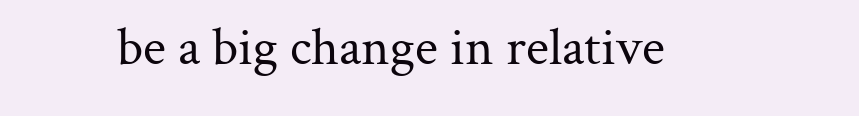be a big change in relative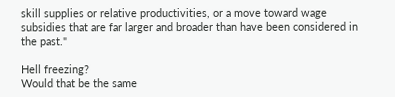skill supplies or relative productivities, or a move toward wage subsidies that are far larger and broader than have been considered in the past."

Hell freezing?
Would that be the same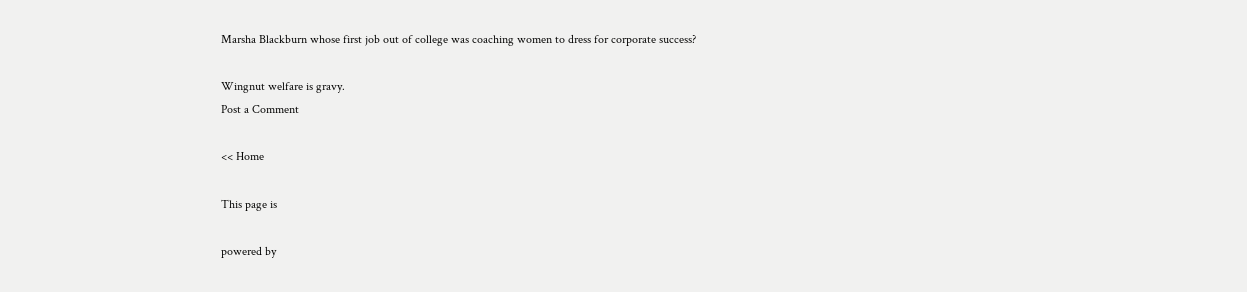Marsha Blackburn whose first job out of college was coaching women to dress for corporate success?

Wingnut welfare is gravy.
Post a Comment

<< Home

This page is

powered by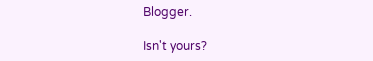Blogger.

Isn't yours?